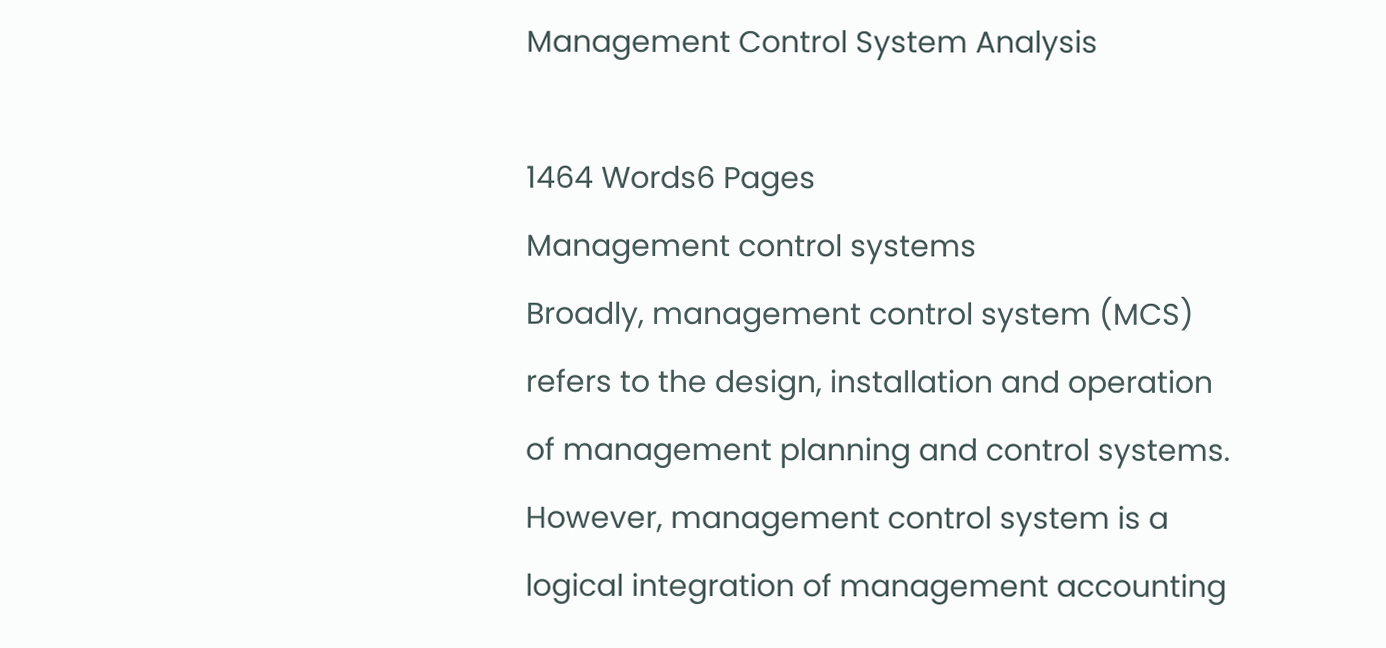Management Control System Analysis

1464 Words6 Pages
Management control systems
Broadly, management control system (MCS) refers to the design, installation and operation of management planning and control systems. However, management control system is a logical integration of management accounting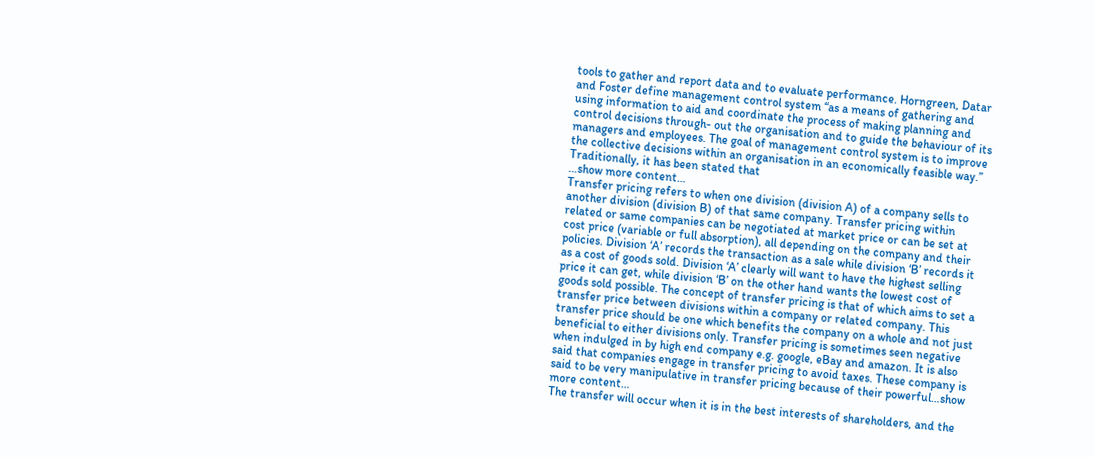tools to gather and report data and to evaluate performance. Horngreen, Datar and Foster define management control system “as a means of gathering and using information to aid and coordinate the process of making planning and control decisions through- out the organisation and to guide the behaviour of its managers and employees. The goal of management control system is to improve the collective decisions within an organisation in an economically feasible way.” Traditionally, it has been stated that
…show more content…
Transfer pricing refers to when one division (division A) of a company sells to another division (division B) of that same company. Transfer pricing within related or same companies can be negotiated at market price or can be set at cost price (variable or full absorption), all depending on the company and their policies. Division ‘A’ records the transaction as a sale while division ‘B’ records it as a cost of goods sold. Division ‘A’ clearly will want to have the highest selling price it can get, while division ‘B’ on the other hand wants the lowest cost of goods sold possible. The concept of transfer pricing is that of which aims to set a transfer price between divisions within a company or related company. This transfer price should be one which benefits the company on a whole and not just beneficial to either divisions only. Transfer pricing is sometimes seen negative when indulged in by high end company e.g. google, eBay and amazon. It is also said that companies engage in transfer pricing to avoid taxes. These company is said to be very manipulative in transfer pricing because of their powerful…show more content…
The transfer will occur when it is in the best interests of shareholders, and the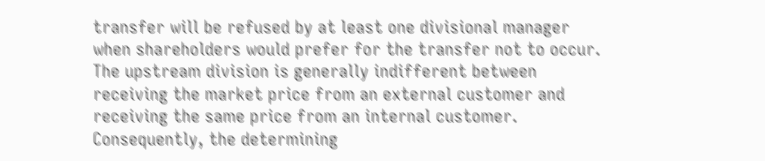transfer will be refused by at least one divisional manager when shareholders would prefer for the transfer not to occur. The upstream division is generally indifferent between receiving the market price from an external customer and receiving the same price from an internal customer. Consequently, the determining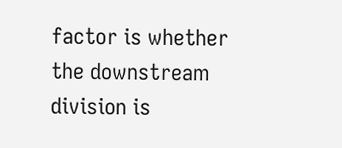factor is whether the downstream division is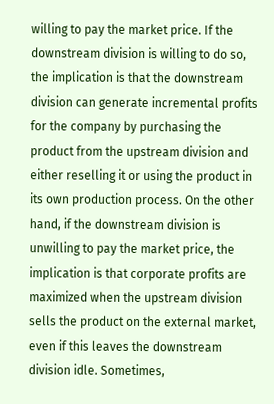willing to pay the market price. If the downstream division is willing to do so, the implication is that the downstream division can generate incremental profits for the company by purchasing the product from the upstream division and either reselling it or using the product in its own production process. On the other hand, if the downstream division is unwilling to pay the market price, the implication is that corporate profits are maximized when the upstream division sells the product on the external market, even if this leaves the downstream division idle. Sometimes,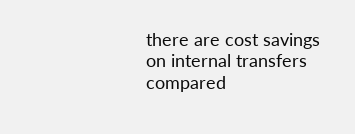there are cost savings on internal transfers compared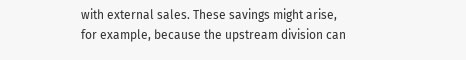with external sales. These savings might arise, for example, because the upstream division can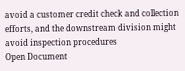avoid a customer credit check and collection efforts, and the downstream division might avoid inspection procedures
Open Document